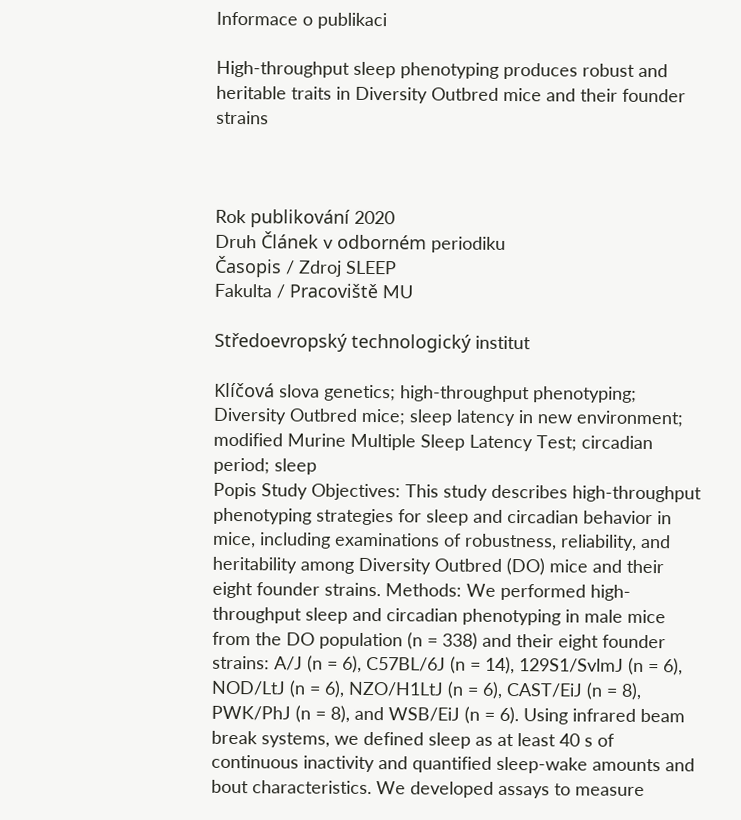Informace o publikaci

High-throughput sleep phenotyping produces robust and heritable traits in Diversity Outbred mice and their founder strains



Rok publikování 2020
Druh Článek v odborném periodiku
Časopis / Zdroj SLEEP
Fakulta / Pracoviště MU

Středoevropský technologický institut

Klíčová slova genetics; high-throughput phenotyping; Diversity Outbred mice; sleep latency in new environment; modified Murine Multiple Sleep Latency Test; circadian period; sleep
Popis Study Objectives: This study describes high-throughput phenotyping strategies for sleep and circadian behavior in mice, including examinations of robustness, reliability, and heritability among Diversity Outbred (DO) mice and their eight founder strains. Methods: We performed high-throughput sleep and circadian phenotyping in male mice from the DO population (n = 338) and their eight founder strains: A/J (n = 6), C57BL/6J (n = 14), 129S1/SvlmJ (n = 6), NOD/LtJ (n = 6), NZO/H1LtJ (n = 6), CAST/EiJ (n = 8), PWK/PhJ (n = 8), and WSB/EiJ (n = 6). Using infrared beam break systems, we defined sleep as at least 40 s of continuous inactivity and quantified sleep-wake amounts and bout characteristics. We developed assays to measure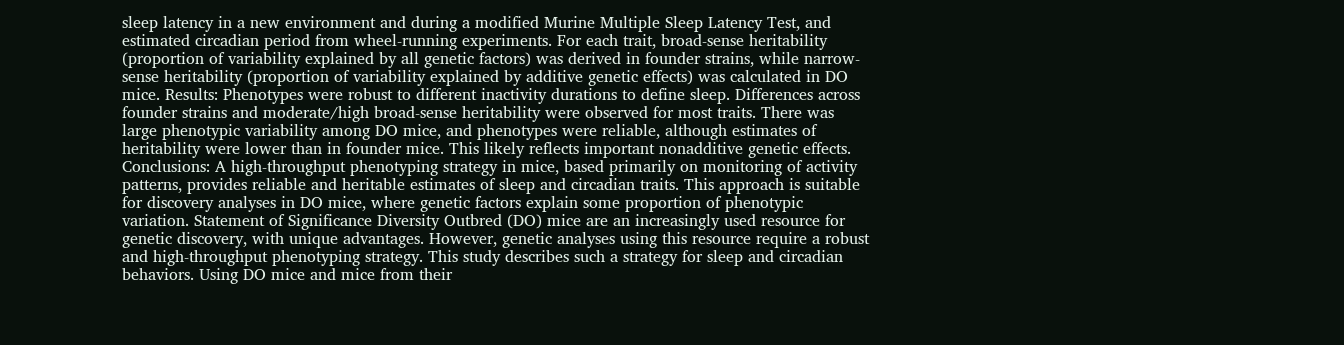sleep latency in a new environment and during a modified Murine Multiple Sleep Latency Test, and estimated circadian period from wheel-running experiments. For each trait, broad-sense heritability (proportion of variability explained by all genetic factors) was derived in founder strains, while narrow-sense heritability (proportion of variability explained by additive genetic effects) was calculated in DO mice. Results: Phenotypes were robust to different inactivity durations to define sleep. Differences across founder strains and moderate/high broad-sense heritability were observed for most traits. There was large phenotypic variability among DO mice, and phenotypes were reliable, although estimates of heritability were lower than in founder mice. This likely reflects important nonadditive genetic effects. Conclusions: A high-throughput phenotyping strategy in mice, based primarily on monitoring of activity patterns, provides reliable and heritable estimates of sleep and circadian traits. This approach is suitable for discovery analyses in DO mice, where genetic factors explain some proportion of phenotypic variation. Statement of Significance Diversity Outbred (DO) mice are an increasingly used resource for genetic discovery, with unique advantages. However, genetic analyses using this resource require a robust and high-throughput phenotyping strategy. This study describes such a strategy for sleep and circadian behaviors. Using DO mice and mice from their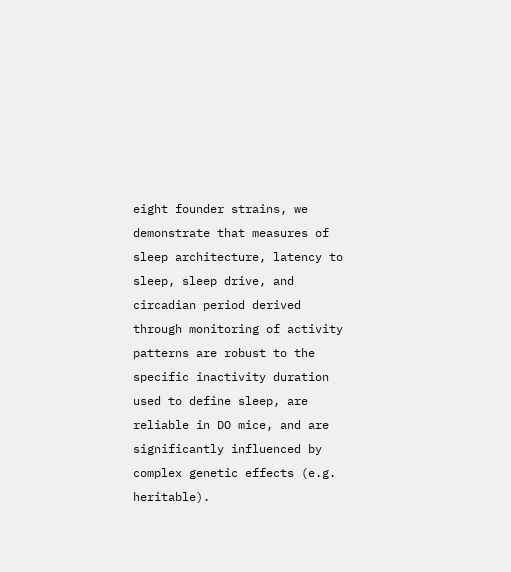eight founder strains, we demonstrate that measures of sleep architecture, latency to sleep, sleep drive, and circadian period derived through monitoring of activity patterns are robust to the specific inactivity duration used to define sleep, are reliable in DO mice, and are significantly influenced by complex genetic effects (e.g. heritable).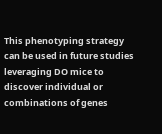This phenotyping strategy can be used in future studies leveraging DO mice to discover individual or combinations of genes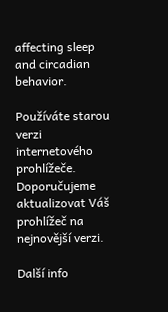affecting sleep and circadian behavior.

Používáte starou verzi internetového prohlížeče. Doporučujeme aktualizovat Váš prohlížeč na nejnovější verzi.

Další info